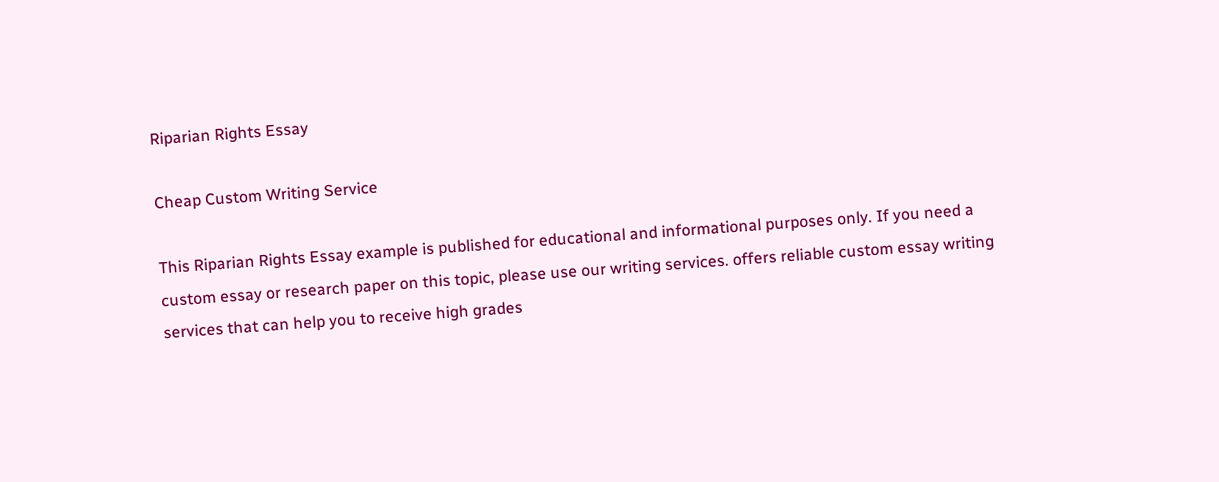Riparian Rights Essay

Cheap Custom Writing Service

This Riparian Rights Essay example is published for educational and informational purposes only. If you need a custom essay or research paper on this topic, please use our writing services. offers reliable custom essay writing services that can help you to receive high grades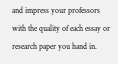and impress your professors with the quality of each essay or research paper you hand in.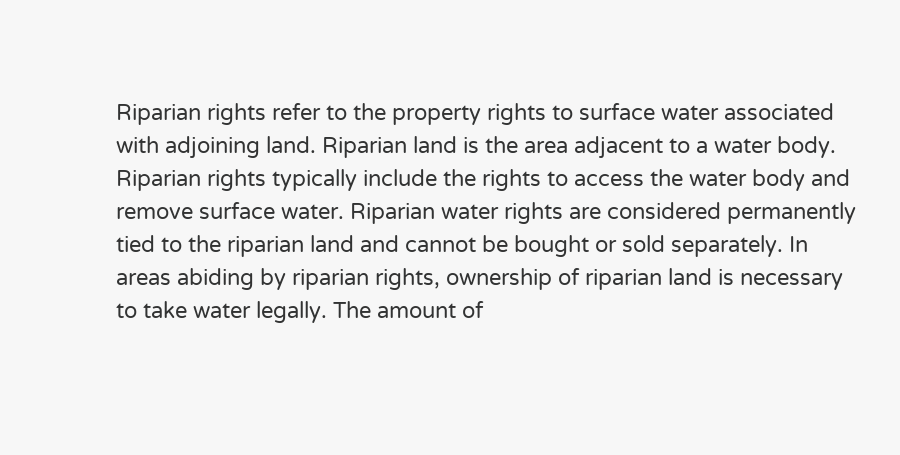Riparian rights refer to the property rights to surface water associated with adjoining land. Riparian land is the area adjacent to a water body. Riparian rights typically include the rights to access the water body and remove surface water. Riparian water rights are considered permanently tied to the riparian land and cannot be bought or sold separately. In areas abiding by riparian rights, ownership of riparian land is necessary to take water legally. The amount of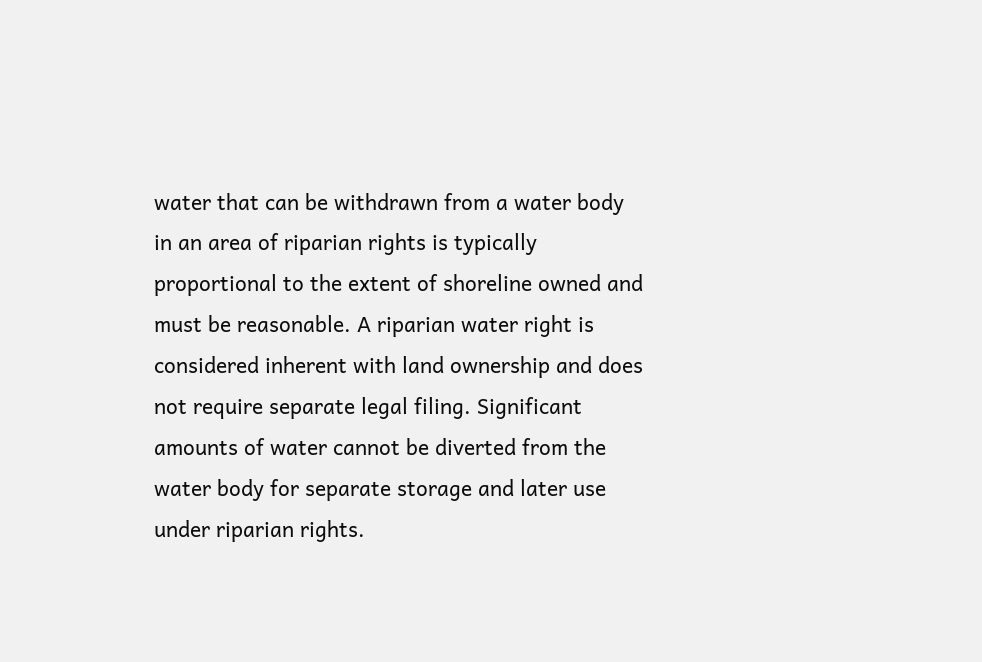water that can be withdrawn from a water body in an area of riparian rights is typically proportional to the extent of shoreline owned and must be reasonable. A riparian water right is considered inherent with land ownership and does not require separate legal filing. Significant amounts of water cannot be diverted from the water body for separate storage and later use under riparian rights.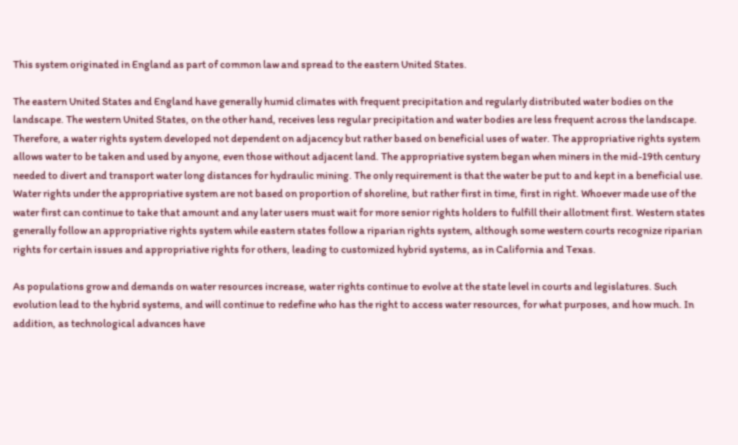This system originated in England as part of common law and spread to the eastern United States.

The eastern United States and England have generally humid climates with frequent precipitation and regularly distributed water bodies on the landscape. The western United States, on the other hand, receives less regular precipitation and water bodies are less frequent across the landscape. Therefore, a water rights system developed not dependent on adjacency but rather based on beneficial uses of water. The appropriative rights system allows water to be taken and used by anyone, even those without adjacent land. The appropriative system began when miners in the mid-19th century needed to divert and transport water long distances for hydraulic mining. The only requirement is that the water be put to and kept in a beneficial use. Water rights under the appropriative system are not based on proportion of shoreline, but rather first in time, first in right. Whoever made use of the water first can continue to take that amount and any later users must wait for more senior rights holders to fulfill their allotment first. Western states generally follow an appropriative rights system while eastern states follow a riparian rights system, although some western courts recognize riparian rights for certain issues and appropriative rights for others, leading to customized hybrid systems, as in California and Texas.

As populations grow and demands on water resources increase, water rights continue to evolve at the state level in courts and legislatures. Such evolution lead to the hybrid systems, and will continue to redefine who has the right to access water resources, for what purposes, and how much. In addition, as technological advances have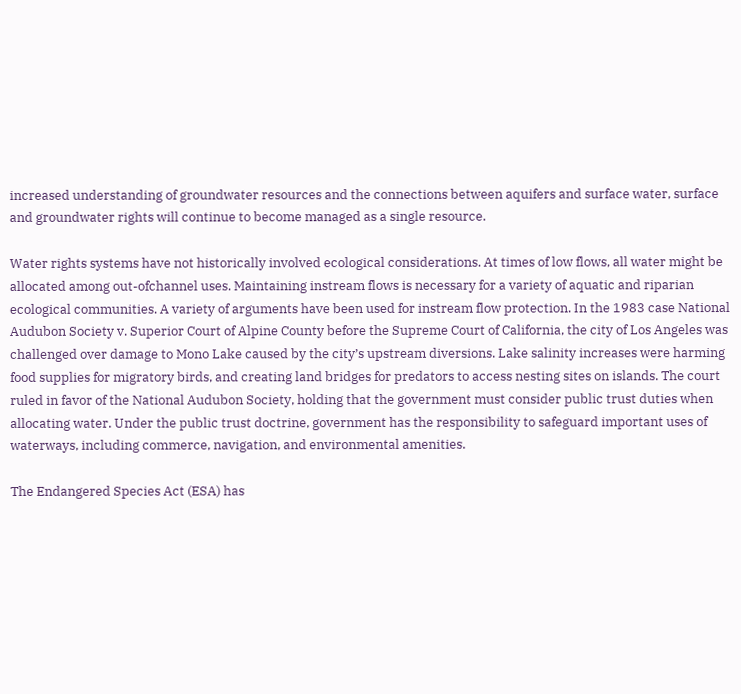increased understanding of groundwater resources and the connections between aquifers and surface water, surface and groundwater rights will continue to become managed as a single resource.

Water rights systems have not historically involved ecological considerations. At times of low flows, all water might be allocated among out-ofchannel uses. Maintaining instream flows is necessary for a variety of aquatic and riparian ecological communities. A variety of arguments have been used for instream flow protection. In the 1983 case National Audubon Society v. Superior Court of Alpine County before the Supreme Court of California, the city of Los Angeles was challenged over damage to Mono Lake caused by the city’s upstream diversions. Lake salinity increases were harming food supplies for migratory birds, and creating land bridges for predators to access nesting sites on islands. The court ruled in favor of the National Audubon Society, holding that the government must consider public trust duties when allocating water. Under the public trust doctrine, government has the responsibility to safeguard important uses of waterways, including commerce, navigation, and environmental amenities.

The Endangered Species Act (ESA) has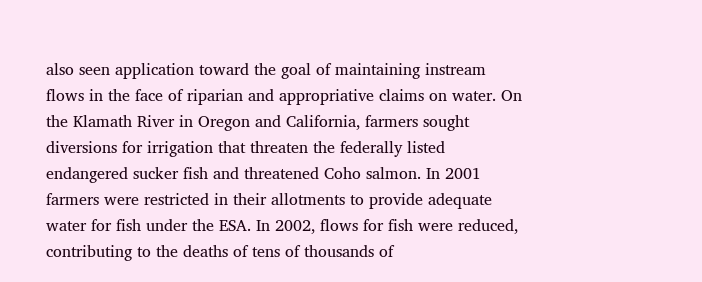also seen application toward the goal of maintaining instream flows in the face of riparian and appropriative claims on water. On the Klamath River in Oregon and California, farmers sought diversions for irrigation that threaten the federally listed endangered sucker fish and threatened Coho salmon. In 2001 farmers were restricted in their allotments to provide adequate water for fish under the ESA. In 2002, flows for fish were reduced, contributing to the deaths of tens of thousands of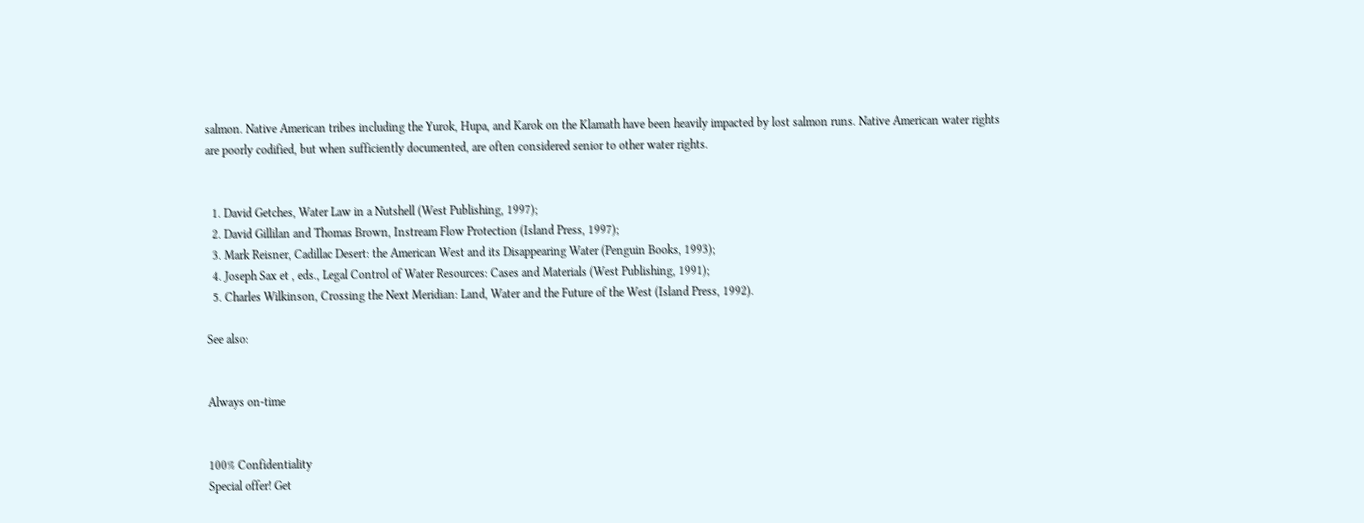salmon. Native American tribes including the Yurok, Hupa, and Karok on the Klamath have been heavily impacted by lost salmon runs. Native American water rights are poorly codified, but when sufficiently documented, are often considered senior to other water rights.


  1. David Getches, Water Law in a Nutshell (West Publishing, 1997);
  2. David Gillilan and Thomas Brown, Instream Flow Protection (Island Press, 1997);
  3. Mark Reisner, Cadillac Desert: the American West and its Disappearing Water (Penguin Books, 1993);
  4. Joseph Sax et , eds., Legal Control of Water Resources: Cases and Materials (West Publishing, 1991);
  5. Charles Wilkinson, Crossing the Next Meridian: Land, Water and the Future of the West (Island Press, 1992).

See also:


Always on-time


100% Confidentiality
Special offer! Get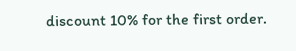discount 10% for the first order.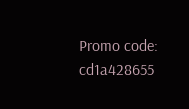Promo code: cd1a428655